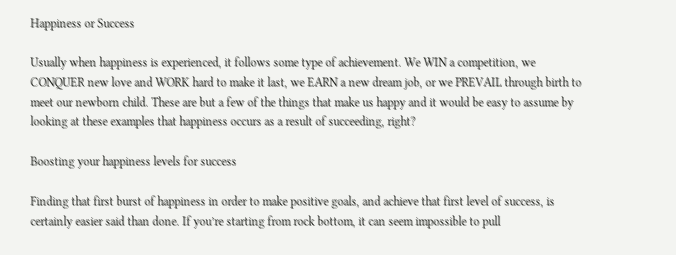Happiness or Success

Usually when happiness is experienced, it follows some type of achievement. We WIN a competition, we CONQUER new love and WORK hard to make it last, we EARN a new dream job, or we PREVAIL through birth to meet our newborn child. These are but a few of the things that make us happy and it would be easy to assume by looking at these examples that happiness occurs as a result of succeeding, right?

Boosting your happiness levels for success

Finding that first burst of happiness in order to make positive goals, and achieve that first level of success, is certainly easier said than done. If you’re starting from rock bottom, it can seem impossible to pull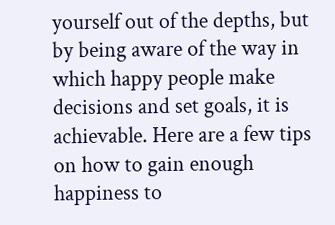yourself out of the depths, but by being aware of the way in which happy people make decisions and set goals, it is achievable. Here are a few tips on how to gain enough happiness to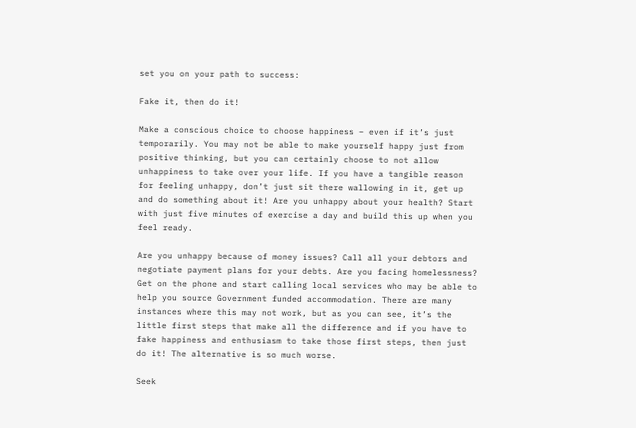set you on your path to success:

Fake it, then do it!

Make a conscious choice to choose happiness – even if it’s just temporarily. You may not be able to make yourself happy just from positive thinking, but you can certainly choose to not allow unhappiness to take over your life. If you have a tangible reason for feeling unhappy, don’t just sit there wallowing in it, get up and do something about it! Are you unhappy about your health? Start with just five minutes of exercise a day and build this up when you feel ready.

Are you unhappy because of money issues? Call all your debtors and negotiate payment plans for your debts. Are you facing homelessness? Get on the phone and start calling local services who may be able to help you source Government funded accommodation. There are many instances where this may not work, but as you can see, it’s the little first steps that make all the difference and if you have to fake happiness and enthusiasm to take those first steps, then just do it! The alternative is so much worse.

Seek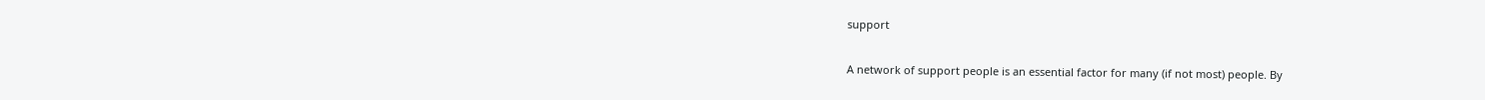support

A network of support people is an essential factor for many (if not most) people. By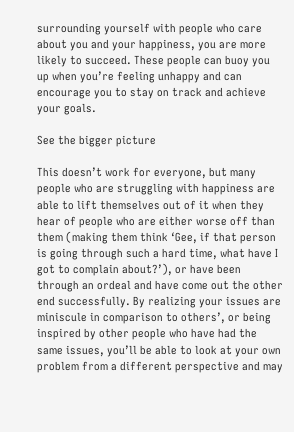surrounding yourself with people who care about you and your happiness, you are more likely to succeed. These people can buoy you up when you’re feeling unhappy and can encourage you to stay on track and achieve your goals.

See the bigger picture

This doesn’t work for everyone, but many people who are struggling with happiness are able to lift themselves out of it when they hear of people who are either worse off than them (making them think ‘Gee, if that person is going through such a hard time, what have I got to complain about?’), or have been through an ordeal and have come out the other end successfully. By realizing your issues are miniscule in comparison to others’, or being inspired by other people who have had the same issues, you’ll be able to look at your own problem from a different perspective and may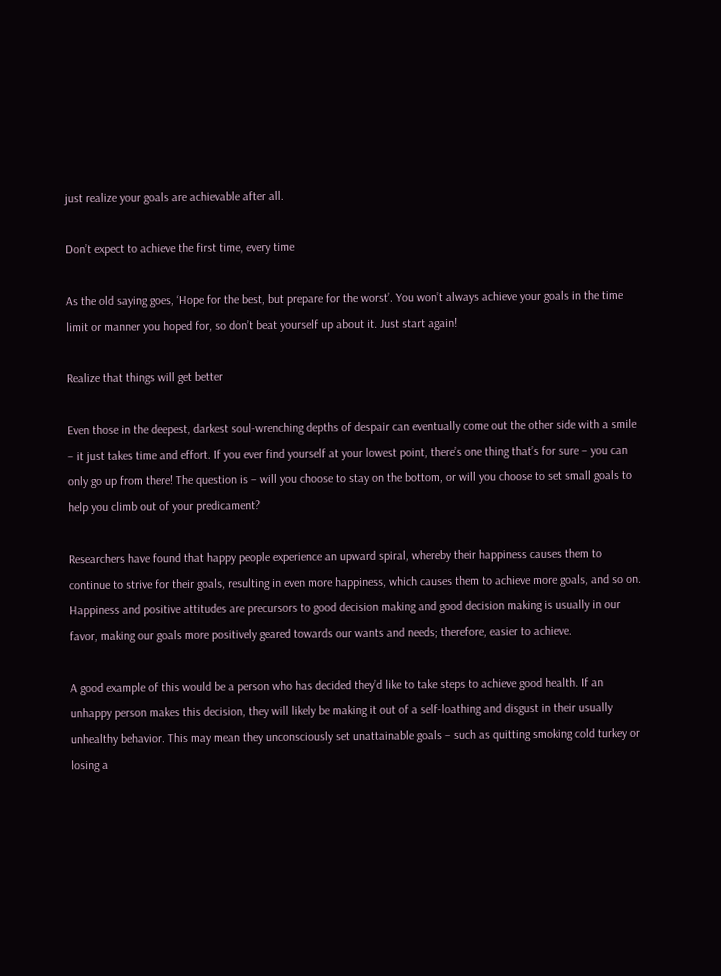just realize your goals are achievable after all.

Don’t expect to achieve the first time, every time

As the old saying goes, ‘Hope for the best, but prepare for the worst’. You won’t always achieve your goals in the time limit or manner you hoped for, so don’t beat yourself up about it. Just start again!

Realize that things will get better

Even those in the deepest, darkest soul-wrenching depths of despair can eventually come out the other side with a smile – it just takes time and effort. If you ever find yourself at your lowest point, there’s one thing that’s for sure – you can only go up from there! The question is – will you choose to stay on the bottom, or will you choose to set small goals to help you climb out of your predicament?

Researchers have found that happy people experience an upward spiral, whereby their happiness causes them to continue to strive for their goals, resulting in even more happiness, which causes them to achieve more goals, and so on. Happiness and positive attitudes are precursors to good decision making and good decision making is usually in our favor, making our goals more positively geared towards our wants and needs; therefore, easier to achieve.

A good example of this would be a person who has decided they’d like to take steps to achieve good health. If an unhappy person makes this decision, they will likely be making it out of a self-loathing and disgust in their usually unhealthy behavior. This may mean they unconsciously set unattainable goals – such as quitting smoking cold turkey or losing a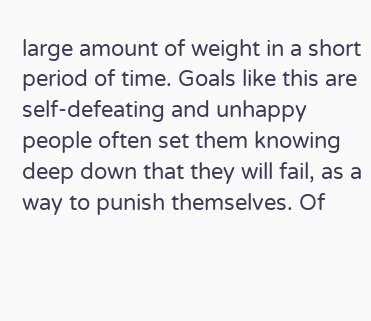large amount of weight in a short period of time. Goals like this are self-defeating and unhappy people often set them knowing deep down that they will fail, as a way to punish themselves. Of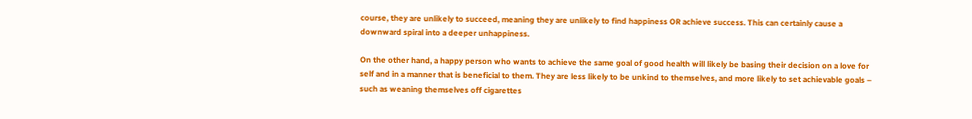course, they are unlikely to succeed, meaning they are unlikely to find happiness OR achieve success. This can certainly cause a downward spiral into a deeper unhappiness.

On the other hand, a happy person who wants to achieve the same goal of good health will likely be basing their decision on a love for self and in a manner that is beneficial to them. They are less likely to be unkind to themselves, and more likely to set achievable goals – such as weaning themselves off cigarettes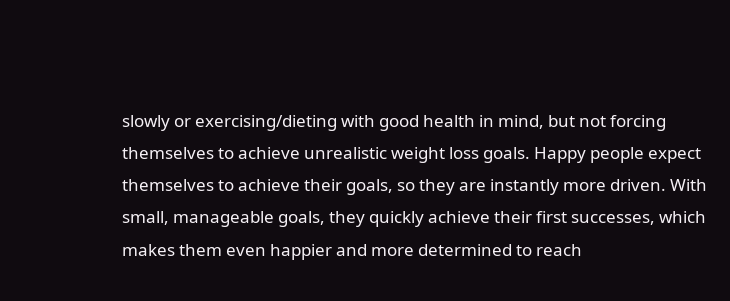slowly or exercising/dieting with good health in mind, but not forcing themselves to achieve unrealistic weight loss goals. Happy people expect themselves to achieve their goals, so they are instantly more driven. With small, manageable goals, they quickly achieve their first successes, which makes them even happier and more determined to reach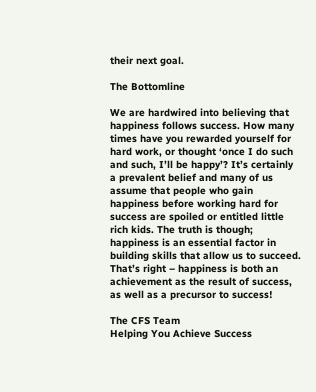their next goal.

The Bottomline

We are hardwired into believing that happiness follows success. How many times have you rewarded yourself for hard work, or thought ‘once I do such and such, I’ll be happy’? It’s certainly a prevalent belief and many of us assume that people who gain happiness before working hard for success are spoiled or entitled little rich kids. The truth is though; happiness is an essential factor in building skills that allow us to succeed. That’s right – happiness is both an achievement as the result of success, as well as a precursor to success!

The CFS Team
Helping You Achieve Success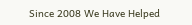Since 2008 We Have Helped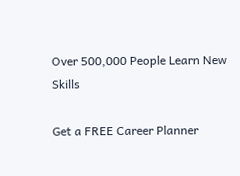Over 500,000 People Learn New Skills

Get a FREE Career Planner